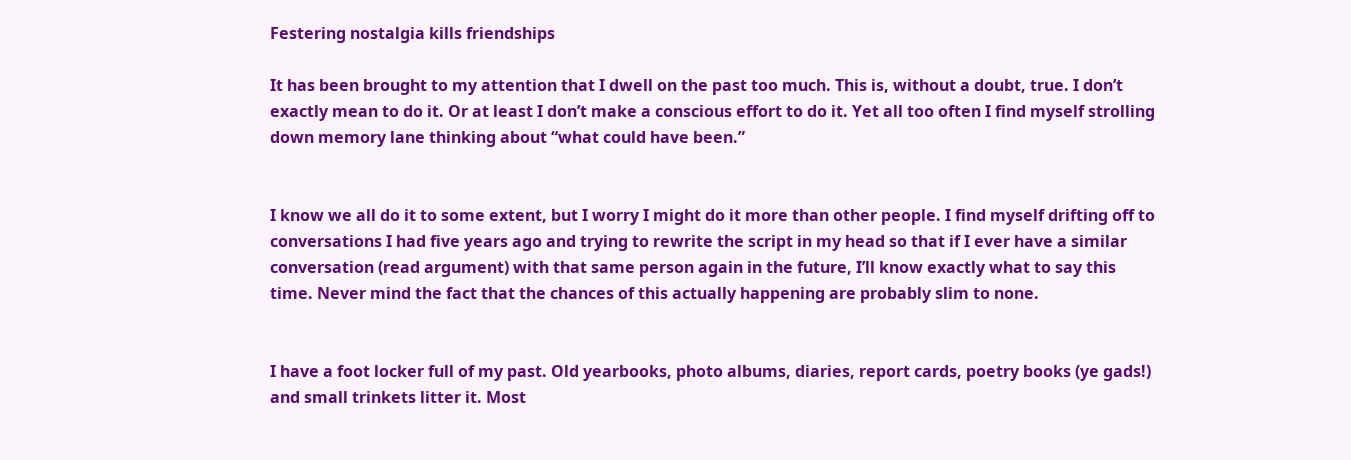Festering nostalgia kills friendships

It has been brought to my attention that I dwell on the past too much. This is, without a doubt, true. I don’t exactly mean to do it. Or at least I don’t make a conscious effort to do it. Yet all too often I find myself strolling down memory lane thinking about “what could have been.”


I know we all do it to some extent, but I worry I might do it more than other people. I find myself drifting off to conversations I had five years ago and trying to rewrite the script in my head so that if I ever have a similar conversation (read argument) with that same person again in the future, I’ll know exactly what to say this time. Never mind the fact that the chances of this actually happening are probably slim to none.


I have a foot locker full of my past. Old yearbooks, photo albums, diaries, report cards, poetry books (ye gads!) and small trinkets litter it. Most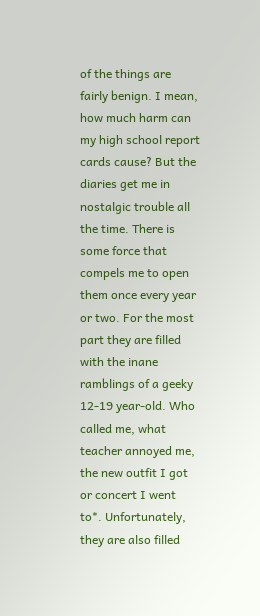of the things are fairly benign. I mean, how much harm can my high school report cards cause? But the diaries get me in nostalgic trouble all the time. There is some force that compels me to open them once every year or two. For the most part they are filled with the inane ramblings of a geeky 12-19 year-old. Who called me, what teacher annoyed me, the new outfit I got or concert I went to*. Unfortunately, they are also filled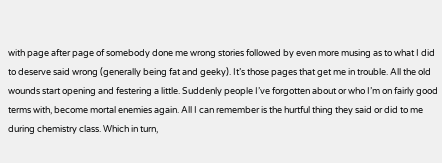with page after page of somebody done me wrong stories followed by even more musing as to what I did to deserve said wrong (generally being fat and geeky). It’s those pages that get me in trouble. All the old wounds start opening and festering a little. Suddenly people I’ve forgotten about or who I’m on fairly good terms with, become mortal enemies again. All I can remember is the hurtful thing they said or did to me during chemistry class. Which in turn,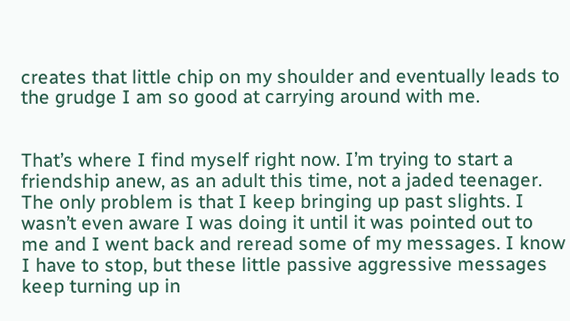creates that little chip on my shoulder and eventually leads to the grudge I am so good at carrying around with me.


That’s where I find myself right now. I’m trying to start a friendship anew, as an adult this time, not a jaded teenager. The only problem is that I keep bringing up past slights. I wasn’t even aware I was doing it until it was pointed out to me and I went back and reread some of my messages. I know I have to stop, but these little passive aggressive messages keep turning up in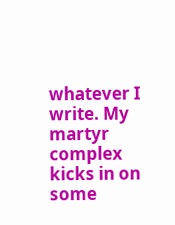whatever I write. My martyr complex kicks in on some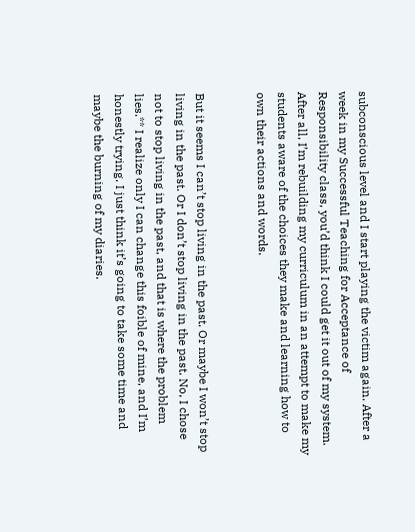subconscious level and I start playing the victim again. After a week in my Successful Teaching for Acceptance of Responsibility class, you’d think I could get it out of my system. After all, I’m rebuilding my curriculum in an attempt to make my students aware of the choices they make and learning how to own their actions and words.


But it seems I can’t stop living in the past. Or maybe I won’t stop living in the past. Or I don’t stop living in the past. No, I chose not to stop living in the past, and that is where the problem lies.** I realize only I can change this foible of mine, and I’m honestly trying. I just think it’s going to take some time and maybe the burning of my diaries.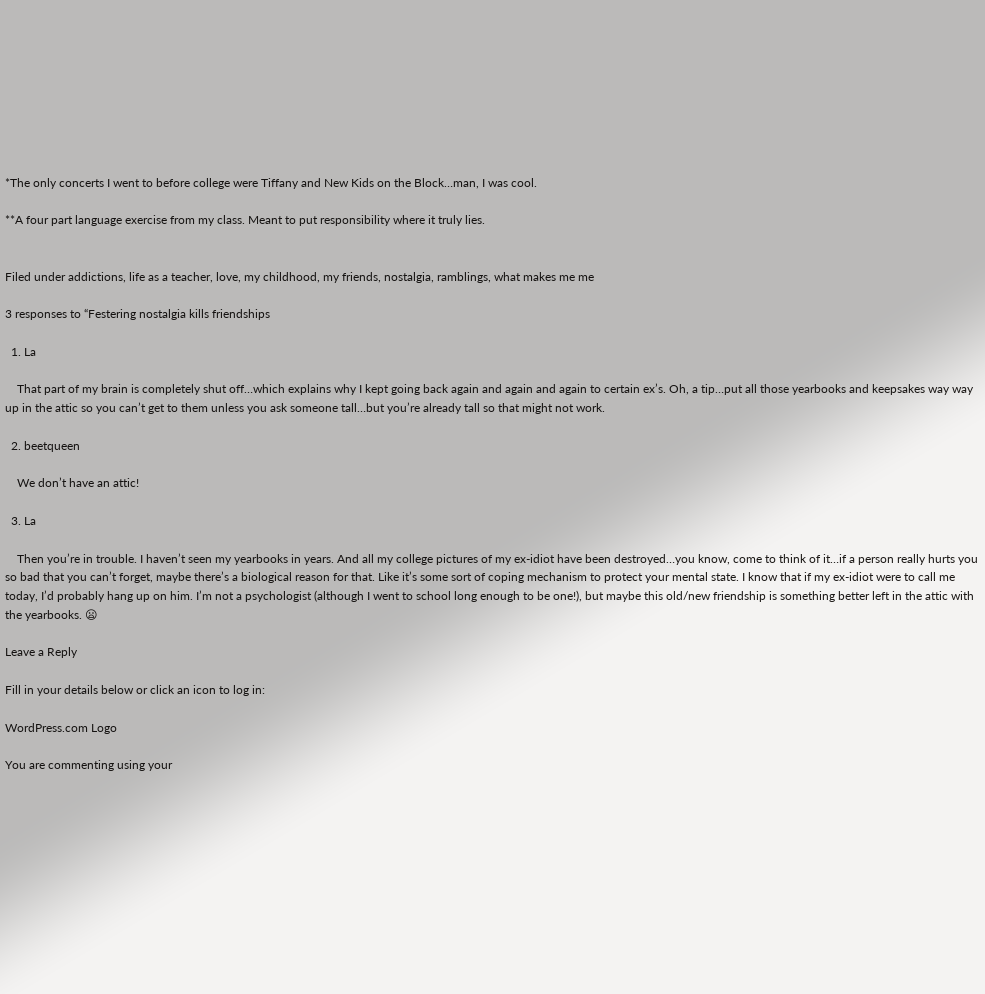*The only concerts I went to before college were Tiffany and New Kids on the Block…man, I was cool.

**A four part language exercise from my class. Meant to put responsibility where it truly lies.


Filed under addictions, life as a teacher, love, my childhood, my friends, nostalgia, ramblings, what makes me me

3 responses to “Festering nostalgia kills friendships

  1. La

    That part of my brain is completely shut off…which explains why I kept going back again and again and again to certain ex’s. Oh, a tip…put all those yearbooks and keepsakes way way up in the attic so you can’t get to them unless you ask someone tall…but you’re already tall so that might not work.

  2. beetqueen

    We don’t have an attic!

  3. La

    Then you’re in trouble. I haven’t seen my yearbooks in years. And all my college pictures of my ex-idiot have been destroyed…you know, come to think of it…if a person really hurts you so bad that you can’t forget, maybe there’s a biological reason for that. Like it’s some sort of coping mechanism to protect your mental state. I know that if my ex-idiot were to call me today, I’d probably hang up on him. I’m not a psychologist (although I went to school long enough to be one!), but maybe this old/new friendship is something better left in the attic with the yearbooks. 😦

Leave a Reply

Fill in your details below or click an icon to log in:

WordPress.com Logo

You are commenting using your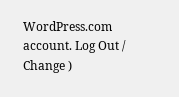WordPress.com account. Log Out / Change )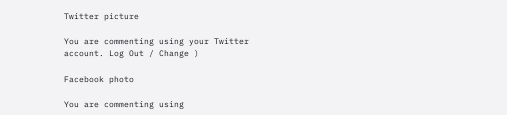Twitter picture

You are commenting using your Twitter account. Log Out / Change )

Facebook photo

You are commenting using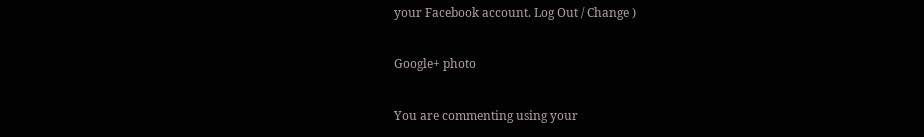your Facebook account. Log Out / Change )

Google+ photo

You are commenting using your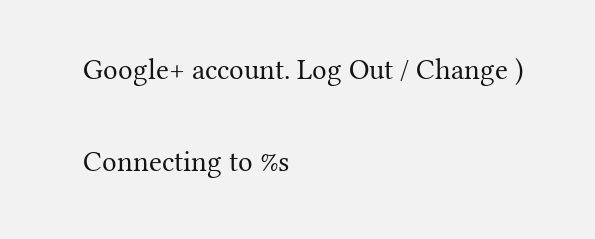Google+ account. Log Out / Change )

Connecting to %s